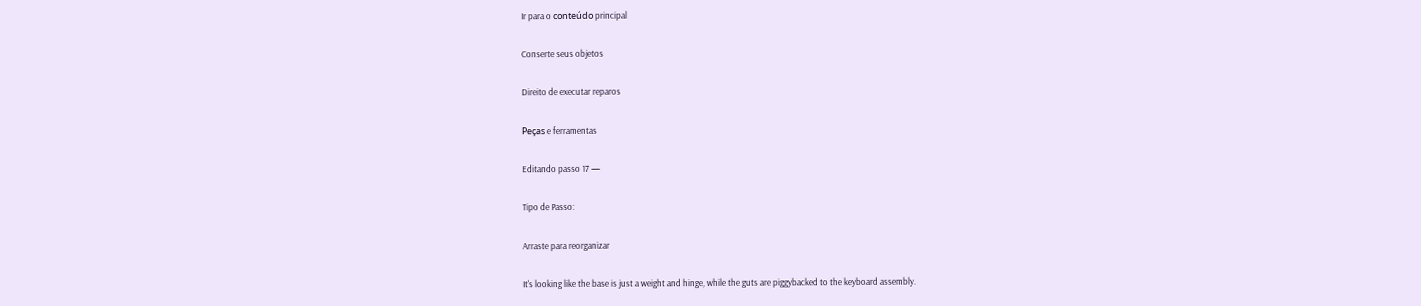Ir para o conteúdo principal

Conserte seus objetos

Direito de executar reparos

Peças e ferramentas

Editando passo 17 —

Tipo de Passo:

Arraste para reorganizar

It's looking like the base is just a weight and hinge, while the guts are piggybacked to the keyboard assembly.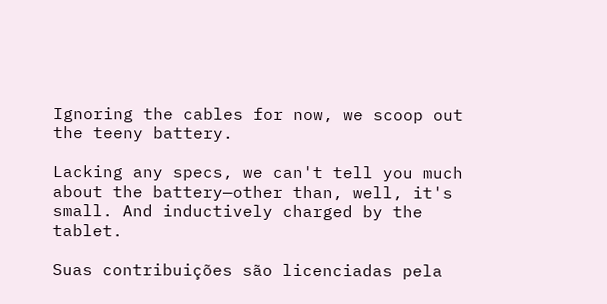Ignoring the cables for now, we scoop out the teeny battery.

Lacking any specs, we can't tell you much about the battery—other than, well, it's small. And inductively charged by the tablet.

Suas contribuições são licenciadas pela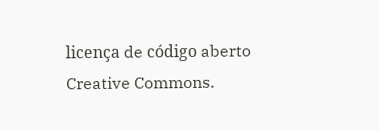licença de código aberto Creative Commons.